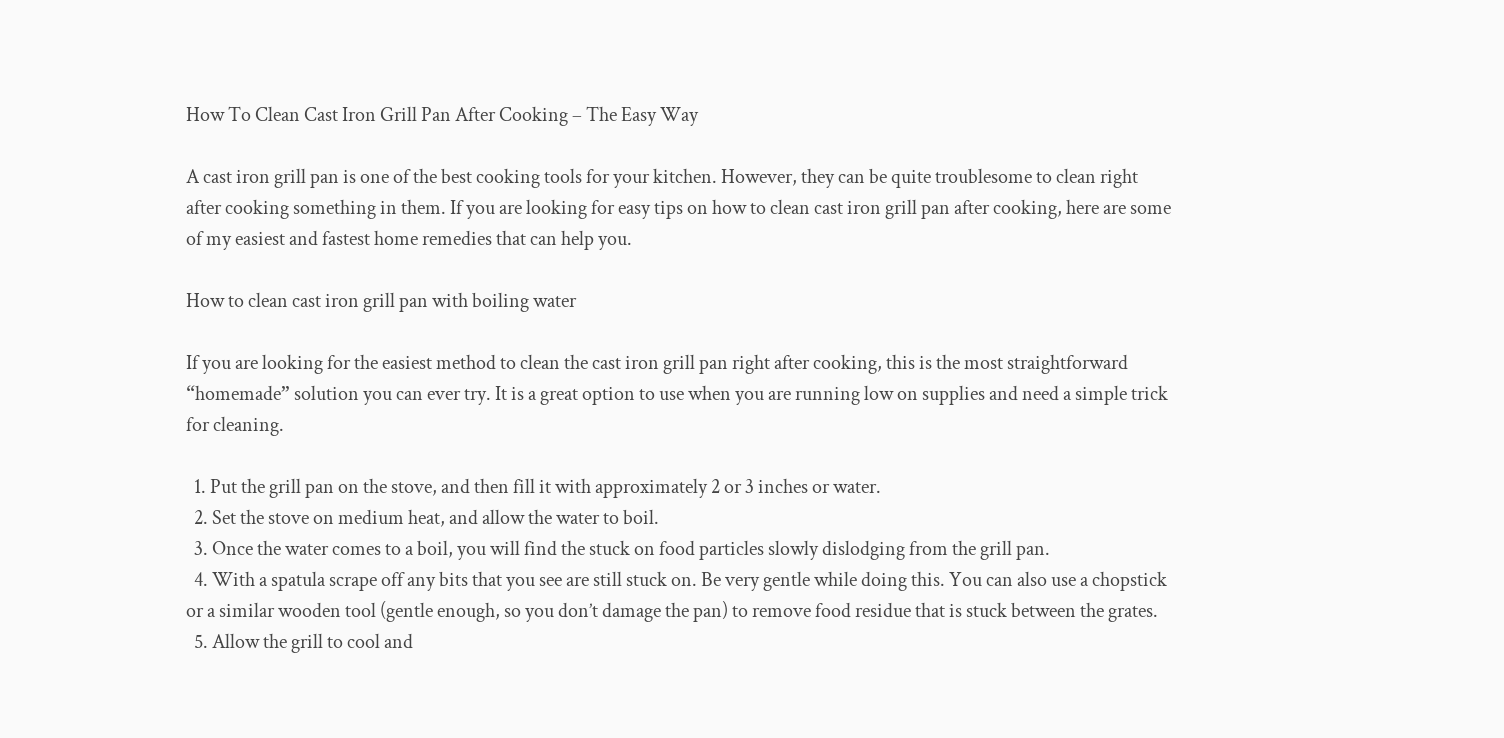How To Clean Cast Iron Grill Pan After Cooking – The Easy Way

A cast iron grill pan is one of the best cooking tools for your kitchen. However, they can be quite troublesome to clean right after cooking something in them. If you are looking for easy tips on how to clean cast iron grill pan after cooking, here are some of my easiest and fastest home remedies that can help you.

How to clean cast iron grill pan with boiling water

If you are looking for the easiest method to clean the cast iron grill pan right after cooking, this is the most straightforward “homemade” solution you can ever try. It is a great option to use when you are running low on supplies and need a simple trick for cleaning.

  1. Put the grill pan on the stove, and then fill it with approximately 2 or 3 inches or water.
  2. Set the stove on medium heat, and allow the water to boil.
  3. Once the water comes to a boil, you will find the stuck on food particles slowly dislodging from the grill pan.
  4. With a spatula scrape off any bits that you see are still stuck on. Be very gentle while doing this. You can also use a chopstick or a similar wooden tool (gentle enough, so you don’t damage the pan) to remove food residue that is stuck between the grates.
  5. Allow the grill to cool and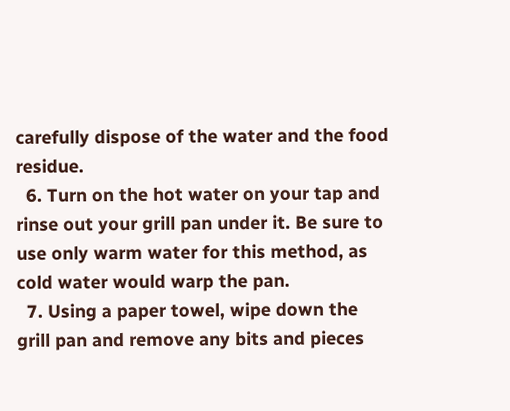carefully dispose of the water and the food residue.
  6. Turn on the hot water on your tap and rinse out your grill pan under it. Be sure to use only warm water for this method, as cold water would warp the pan.
  7. Using a paper towel, wipe down the grill pan and remove any bits and pieces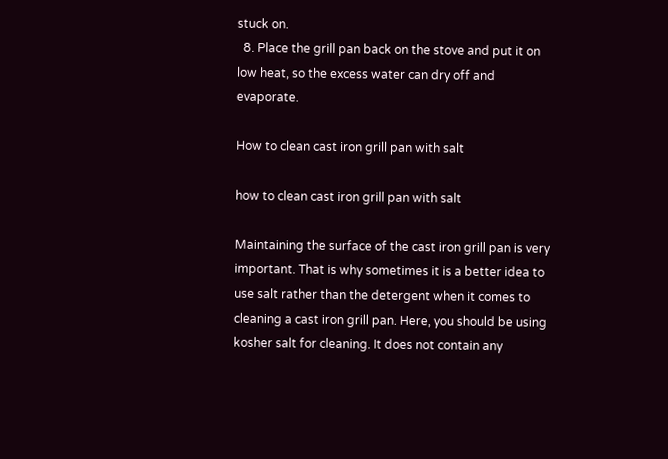stuck on.
  8. Place the grill pan back on the stove and put it on low heat, so the excess water can dry off and evaporate.

How to clean cast iron grill pan with salt

how to clean cast iron grill pan with salt

Maintaining the surface of the cast iron grill pan is very important. That is why sometimes it is a better idea to use salt rather than the detergent when it comes to cleaning a cast iron grill pan. Here, you should be using kosher salt for cleaning. It does not contain any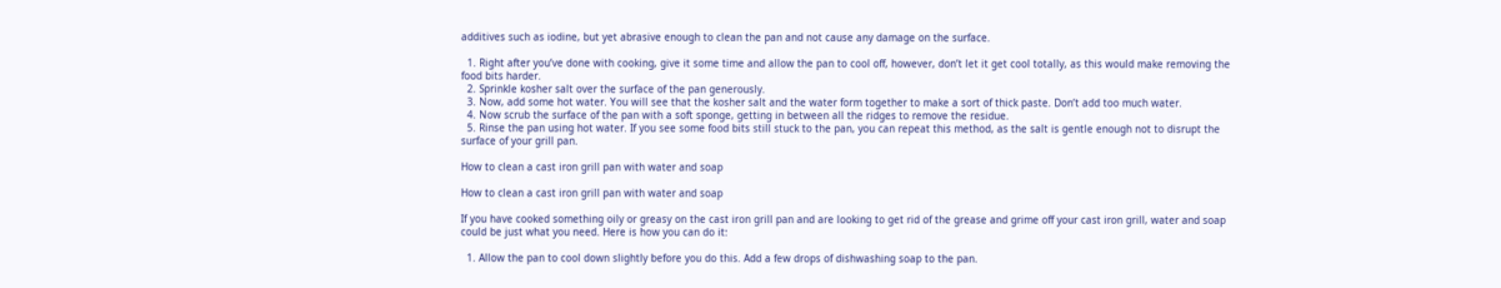additives such as iodine, but yet abrasive enough to clean the pan and not cause any damage on the surface.

  1. Right after you’ve done with cooking, give it some time and allow the pan to cool off, however, don’t let it get cool totally, as this would make removing the food bits harder.
  2. Sprinkle kosher salt over the surface of the pan generously.
  3. Now, add some hot water. You will see that the kosher salt and the water form together to make a sort of thick paste. Don’t add too much water.
  4. Now scrub the surface of the pan with a soft sponge, getting in between all the ridges to remove the residue.
  5. Rinse the pan using hot water. If you see some food bits still stuck to the pan, you can repeat this method, as the salt is gentle enough not to disrupt the surface of your grill pan.

How to clean a cast iron grill pan with water and soap

How to clean a cast iron grill pan with water and soap

If you have cooked something oily or greasy on the cast iron grill pan and are looking to get rid of the grease and grime off your cast iron grill, water and soap could be just what you need. Here is how you can do it:

  1. Allow the pan to cool down slightly before you do this. Add a few drops of dishwashing soap to the pan.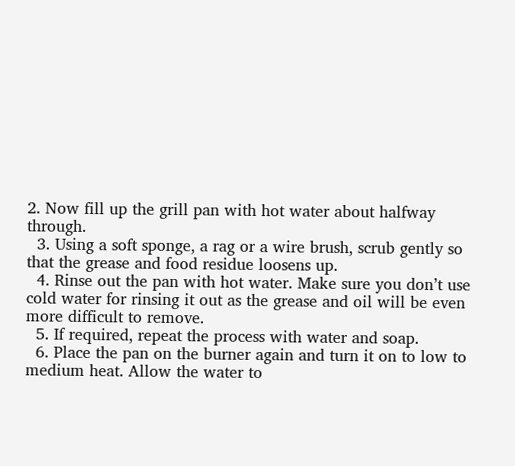2. Now fill up the grill pan with hot water about halfway through.
  3. Using a soft sponge, a rag or a wire brush, scrub gently so that the grease and food residue loosens up.
  4. Rinse out the pan with hot water. Make sure you don’t use cold water for rinsing it out as the grease and oil will be even more difficult to remove.
  5. If required, repeat the process with water and soap.
  6. Place the pan on the burner again and turn it on to low to medium heat. Allow the water to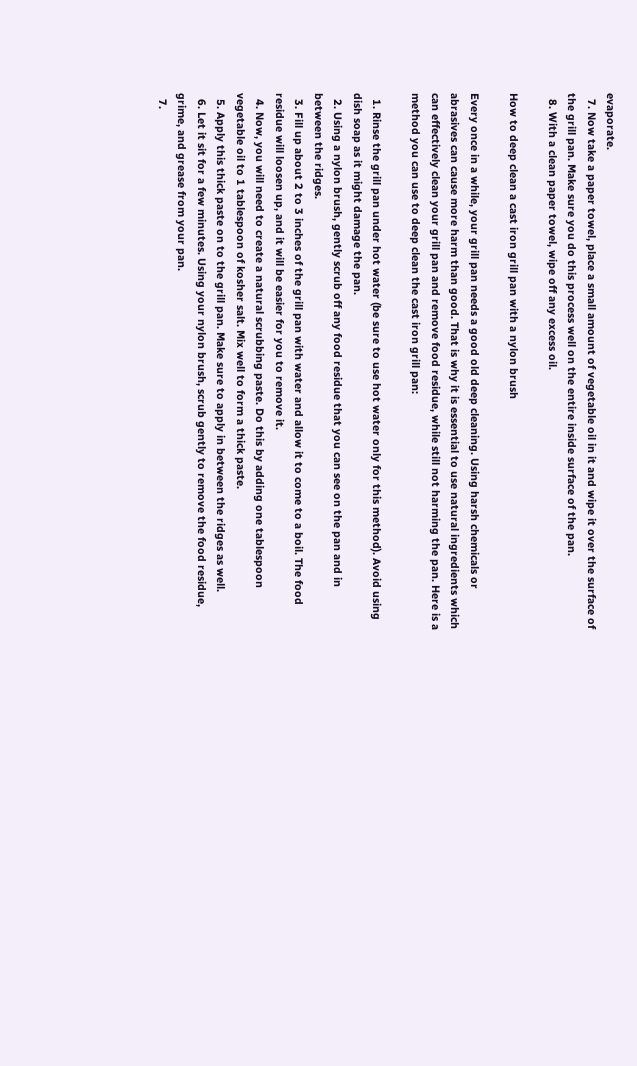evaporate.
  7. Now take a paper towel, place a small amount of vegetable oil in it and wipe it over the surface of the grill pan. Make sure you do this process well on the entire inside surface of the pan.
  8. With a clean paper towel, wipe off any excess oil.

How to deep clean a cast iron grill pan with a nylon brush

Every once in a while, your grill pan needs a good old deep cleaning. Using harsh chemicals or abrasives can cause more harm than good. That is why it is essential to use natural ingredients which can effectively clean your grill pan and remove food residue, while still not harming the pan. Here is a method you can use to deep clean the cast iron grill pan:

  1. Rinse the grill pan under hot water (be sure to use hot water only for this method). Avoid using dish soap as it might damage the pan.
  2. Using a nylon brush, gently scrub off any food residue that you can see on the pan and in between the ridges.
  3. Fill up about 2 to 3 inches of the grill pan with water and allow it to come to a boil. The food residue will loosen up, and it will be easier for you to remove it.
  4. Now, you will need to create a natural scrubbing paste. Do this by adding one tablespoon vegetable oil to 1 tablespoon of kosher salt. Mix well to form a thick paste.
  5. Apply this thick paste on to the grill pan. Make sure to apply in between the ridges as well.
  6. Let it sit for a few minutes. Using your nylon brush, scrub gently to remove the food residue, grime, and grease from your pan.
  7.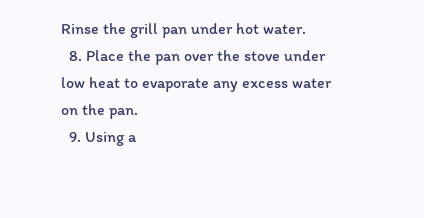Rinse the grill pan under hot water.
  8. Place the pan over the stove under low heat to evaporate any excess water on the pan.
  9. Using a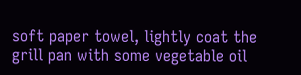soft paper towel, lightly coat the grill pan with some vegetable oil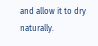and allow it to dry naturally.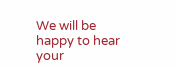We will be happy to hear your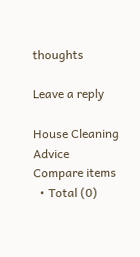thoughts

Leave a reply

House Cleaning Advice
Compare items
  • Total (0)